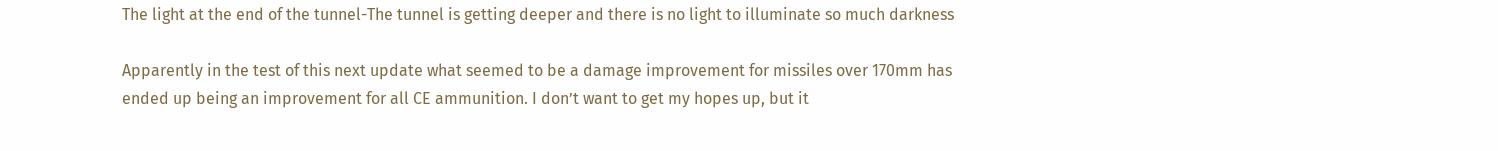The light at the end of the tunnel-The tunnel is getting deeper and there is no light to illuminate so much darkness

Apparently in the test of this next update what seemed to be a damage improvement for missiles over 170mm has ended up being an improvement for all CE ammunition. I don’t want to get my hopes up, but it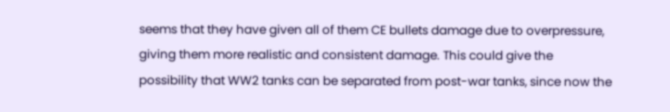seems that they have given all of them CE bullets damage due to overpressure, giving them more realistic and consistent damage. This could give the possibility that WW2 tanks can be separated from post-war tanks, since now the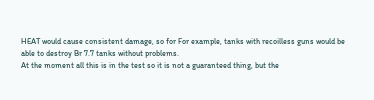HEAT would cause consistent damage, so for For example, tanks with recoilless guns would be able to destroy Br 7.7 tanks without problems.
At the moment all this is in the test so it is not a guaranteed thing, but the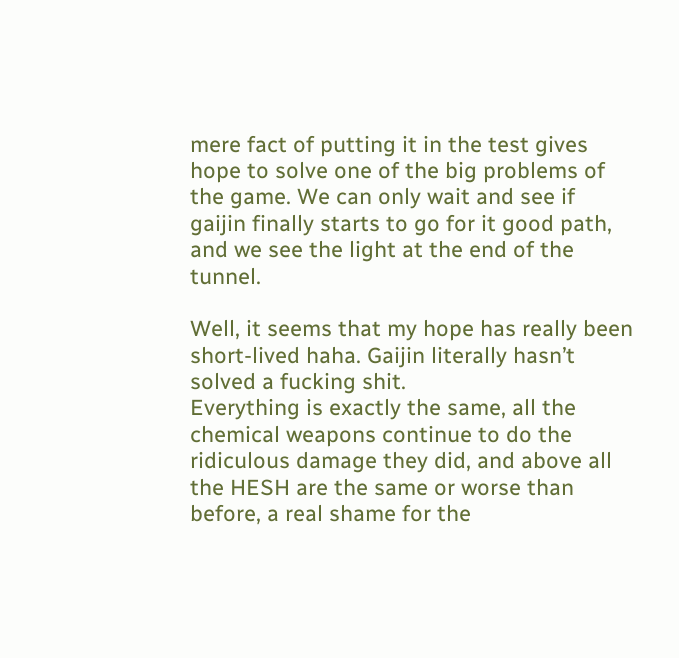mere fact of putting it in the test gives hope to solve one of the big problems of the game. We can only wait and see if gaijin finally starts to go for it good path, and we see the light at the end of the tunnel.

Well, it seems that my hope has really been short-lived haha. Gaijin literally hasn’t solved a fucking shit.
Everything is exactly the same, all the chemical weapons continue to do the ridiculous damage they did, and above all the HESH are the same or worse than before, a real shame for the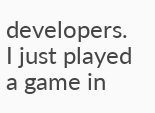developers.
I just played a game in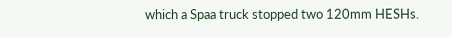which a Spaa truck stopped two 120mm HESHs.